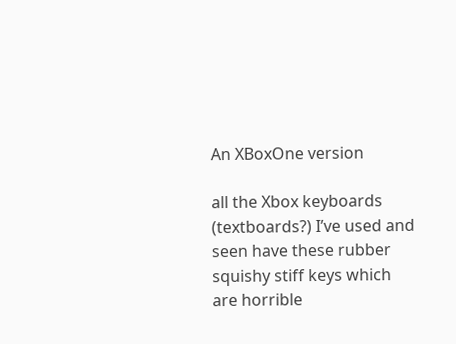An XBoxOne version

all the Xbox keyboards (textboards?) I’ve used and seen have these rubber squishy stiff keys which are horrible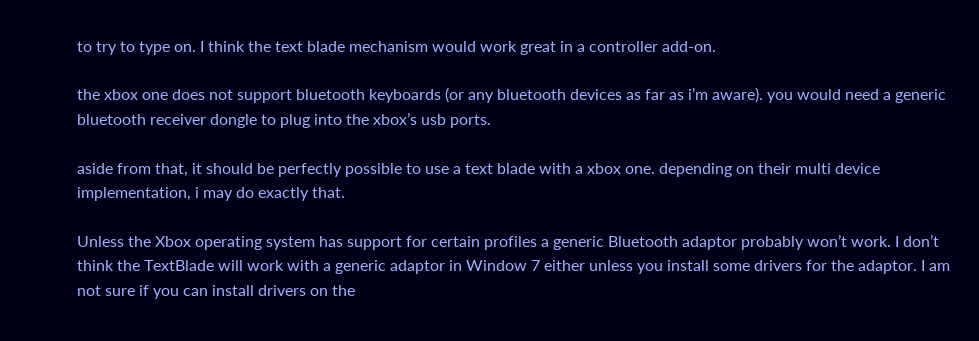to try to type on. I think the text blade mechanism would work great in a controller add-on.

the xbox one does not support bluetooth keyboards (or any bluetooth devices as far as i’m aware). you would need a generic bluetooth receiver dongle to plug into the xbox’s usb ports.

aside from that, it should be perfectly possible to use a text blade with a xbox one. depending on their multi device implementation, i may do exactly that.

Unless the Xbox operating system has support for certain profiles a generic Bluetooth adaptor probably won’t work. I don’t think the TextBlade will work with a generic adaptor in Window 7 either unless you install some drivers for the adaptor. I am not sure if you can install drivers on the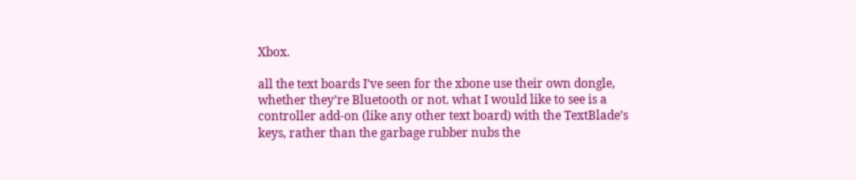Xbox.

all the text boards I’ve seen for the xbone use their own dongle, whether they’re Bluetooth or not. what I would like to see is a controller add-on (like any other text board) with the TextBlade’s keys, rather than the garbage rubber nubs the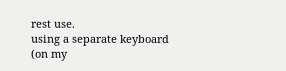rest use.
using a separate keyboard (on my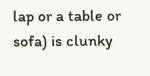lap or a table or sofa) is clunky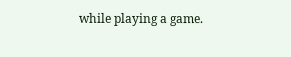while playing a game.